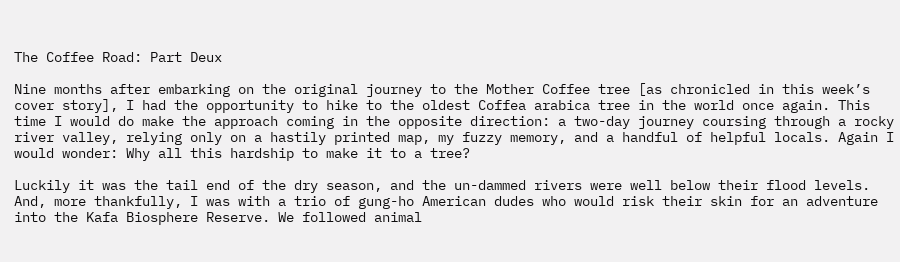The Coffee Road: Part Deux

Nine months after embarking on the original journey to the Mother Coffee tree [as chronicled in this week’s cover story], I had the opportunity to hike to the oldest Coffea arabica tree in the world once again. This time I would do make the approach coming in the opposite direction: a two-day journey coursing through a rocky river valley, relying only on a hastily printed map, my fuzzy memory, and a handful of helpful locals. Again I would wonder: Why all this hardship to make it to a tree?

Luckily it was the tail end of the dry season, and the un-dammed rivers were well below their flood levels. And, more thankfully, I was with a trio of gung-ho American dudes who would risk their skin for an adventure into the Kafa Biosphere Reserve. We followed animal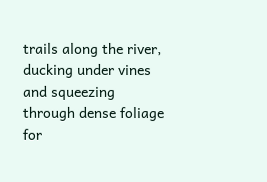trails along the river, ducking under vines and squeezing through dense foliage for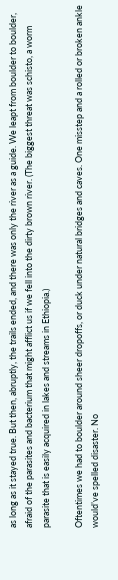as long as it stayed true. But then, abruptly, the trails ended, and there was only the river as a guide. We leapt from boulder to boulder, afraid of the parasites and bacterium that might afflict us if we fell into the dirty brown river. (The biggest threat was schisto, a worm parasite that is easily acquired in lakes and streams in Ethiopia.)

Oftentimes we had to boulder around sheer dropoffs, or duck under natural bridges and caves. One misstep and a rolled or broken ankle would’ve spelled disaster. No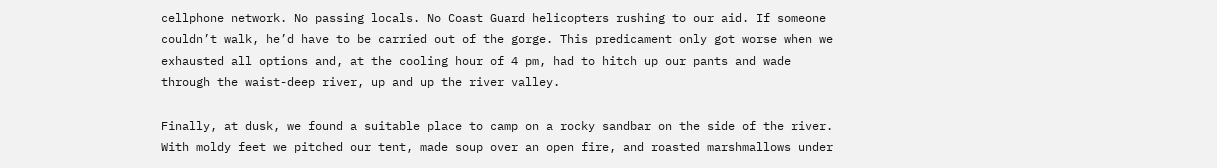cellphone network. No passing locals. No Coast Guard helicopters rushing to our aid. If someone couldn’t walk, he’d have to be carried out of the gorge. This predicament only got worse when we exhausted all options and, at the cooling hour of 4 pm, had to hitch up our pants and wade through the waist-deep river, up and up the river valley.

Finally, at dusk, we found a suitable place to camp on a rocky sandbar on the side of the river. With moldy feet we pitched our tent, made soup over an open fire, and roasted marshmallows under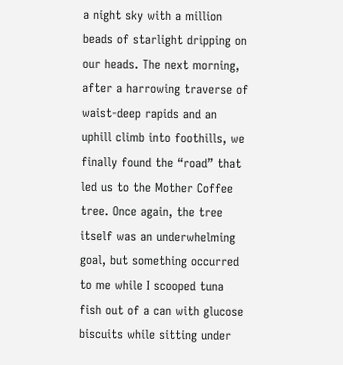a night sky with a million beads of starlight dripping on our heads. The next morning, after a harrowing traverse of waist-deep rapids and an uphill climb into foothills, we finally found the “road” that led us to the Mother Coffee tree. Once again, the tree itself was an underwhelming goal, but something occurred to me while I scooped tuna fish out of a can with glucose biscuits while sitting under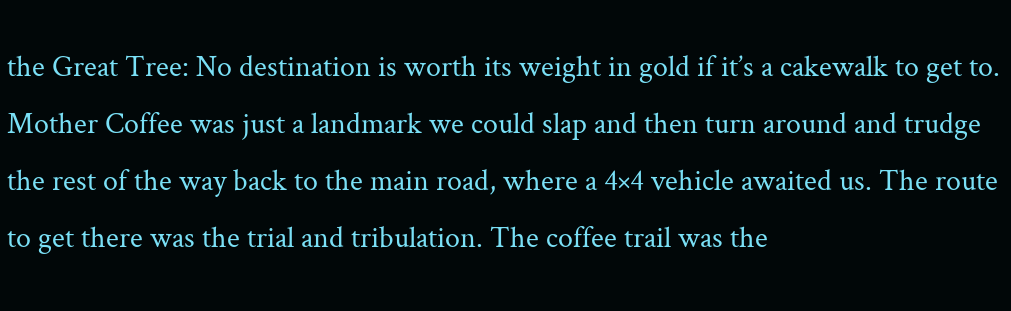the Great Tree: No destination is worth its weight in gold if it’s a cakewalk to get to. Mother Coffee was just a landmark we could slap and then turn around and trudge the rest of the way back to the main road, where a 4×4 vehicle awaited us. The route to get there was the trial and tribulation. The coffee trail was the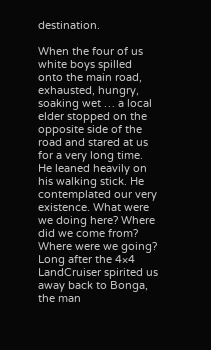destination.

When the four of us white boys spilled onto the main road, exhausted, hungry, soaking wet … a local elder stopped on the opposite side of the road and stared at us for a very long time. He leaned heavily on his walking stick. He contemplated our very existence. What were we doing here? Where did we come from? Where were we going? Long after the 4×4 LandCruiser spirited us away back to Bonga, the man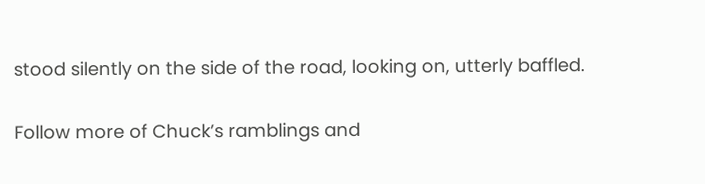stood silently on the side of the road, looking on, utterly baffled.

Follow more of Chuck’s ramblings and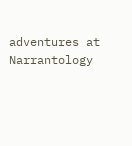adventures at Narrantology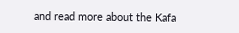and read more about the Kafa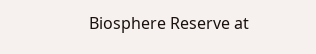Biosphere Reserve at